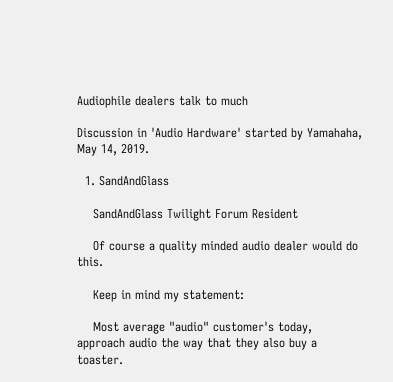Audiophile dealers talk to much

Discussion in 'Audio Hardware' started by Yamahaha, May 14, 2019.

  1. SandAndGlass

    SandAndGlass Twilight Forum Resident

    Of course a quality minded audio dealer would do this.

    Keep in mind my statement:

    Most average "audio" customer's today, approach audio the way that they also buy a toaster.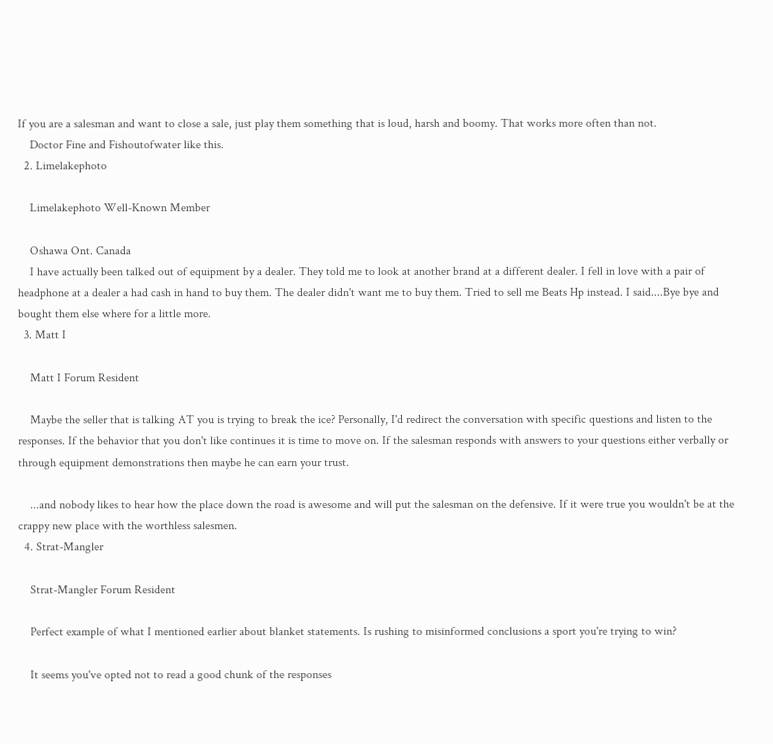If you are a salesman and want to close a sale, just play them something that is loud, harsh and boomy. That works more often than not.
    Doctor Fine and Fishoutofwater like this.
  2. Limelakephoto

    Limelakephoto Well-Known Member

    Oshawa Ont. Canada
    I have actually been talked out of equipment by a dealer. They told me to look at another brand at a different dealer. I fell in love with a pair of headphone at a dealer a had cash in hand to buy them. The dealer didn't want me to buy them. Tried to sell me Beats Hp instead. I said....Bye bye and bought them else where for a little more.
  3. Matt I

    Matt I Forum Resident

    Maybe the seller that is talking AT you is trying to break the ice? Personally, I'd redirect the conversation with specific questions and listen to the responses. If the behavior that you don't like continues it is time to move on. If the salesman responds with answers to your questions either verbally or through equipment demonstrations then maybe he can earn your trust.

    ...and nobody likes to hear how the place down the road is awesome and will put the salesman on the defensive. If it were true you wouldn't be at the crappy new place with the worthless salesmen.
  4. Strat-Mangler

    Strat-Mangler Forum Resident

    Perfect example of what I mentioned earlier about blanket statements. Is rushing to misinformed conclusions a sport you're trying to win?

    It seems you've opted not to read a good chunk of the responses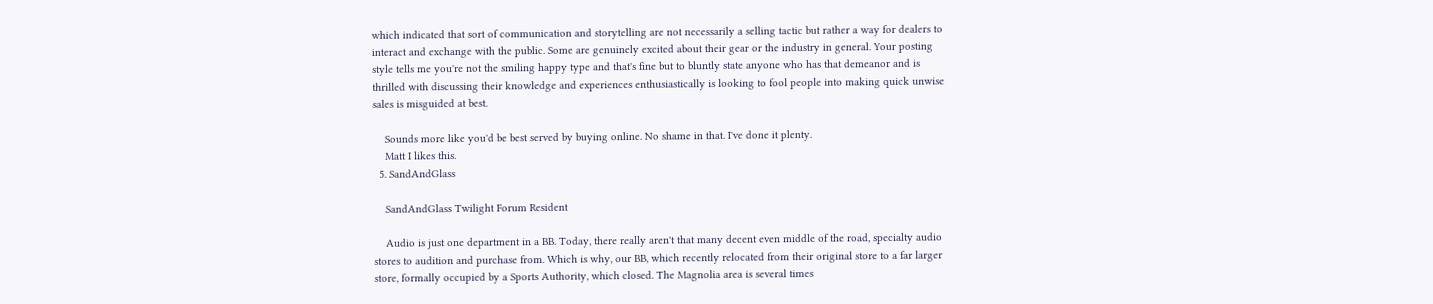which indicated that sort of communication and storytelling are not necessarily a selling tactic but rather a way for dealers to interact and exchange with the public. Some are genuinely excited about their gear or the industry in general. Your posting style tells me you're not the smiling happy type and that's fine but to bluntly state anyone who has that demeanor and is thrilled with discussing their knowledge and experiences enthusiastically is looking to fool people into making quick unwise sales is misguided at best.

    Sounds more like you'd be best served by buying online. No shame in that. I've done it plenty.
    Matt I likes this.
  5. SandAndGlass

    SandAndGlass Twilight Forum Resident

    Audio is just one department in a BB. Today, there really aren't that many decent even middle of the road, specialty audio stores to audition and purchase from. Which is why, our BB, which recently relocated from their original store to a far larger store, formally occupied by a Sports Authority, which closed. The Magnolia area is several times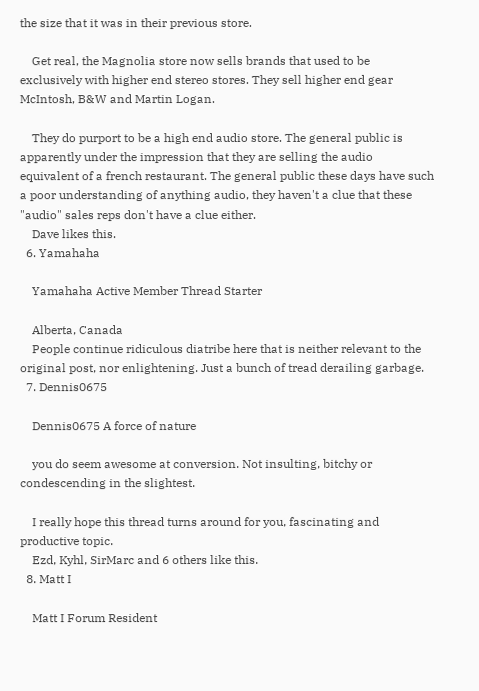the size that it was in their previous store.

    Get real, the Magnolia store now sells brands that used to be exclusively with higher end stereo stores. They sell higher end gear McIntosh, B&W and Martin Logan.

    They do purport to be a high end audio store. The general public is apparently under the impression that they are selling the audio equivalent of a french restaurant. The general public these days have such a poor understanding of anything audio, they haven't a clue that these "audio" sales reps don't have a clue either.
    Dave likes this.
  6. Yamahaha

    Yamahaha Active Member Thread Starter

    Alberta, Canada
    People continue ridiculous diatribe here that is neither relevant to the original post, nor enlightening. Just a bunch of tread derailing garbage.
  7. Dennis0675

    Dennis0675 A force of nature

    you do seem awesome at conversion. Not insulting, bitchy or condescending in the slightest.

    I really hope this thread turns around for you, fascinating and productive topic.
    Ezd, Kyhl, SirMarc and 6 others like this.
  8. Matt I

    Matt I Forum Resident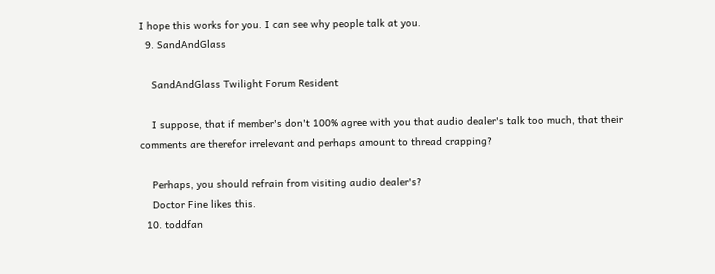I hope this works for you. I can see why people talk at you.
  9. SandAndGlass

    SandAndGlass Twilight Forum Resident

    I suppose, that if member's don't 100% agree with you that audio dealer's talk too much, that their comments are therefor irrelevant and perhaps amount to thread crapping?

    Perhaps, you should refrain from visiting audio dealer's?
    Doctor Fine likes this.
  10. toddfan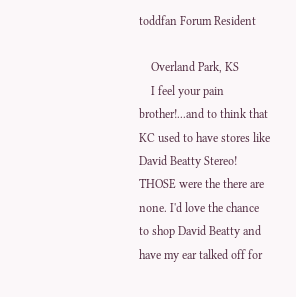toddfan Forum Resident

    Overland Park, KS
    I feel your pain brother!...and to think that KC used to have stores like David Beatty Stereo! THOSE were the there are none. I'd love the chance to shop David Beatty and have my ear talked off for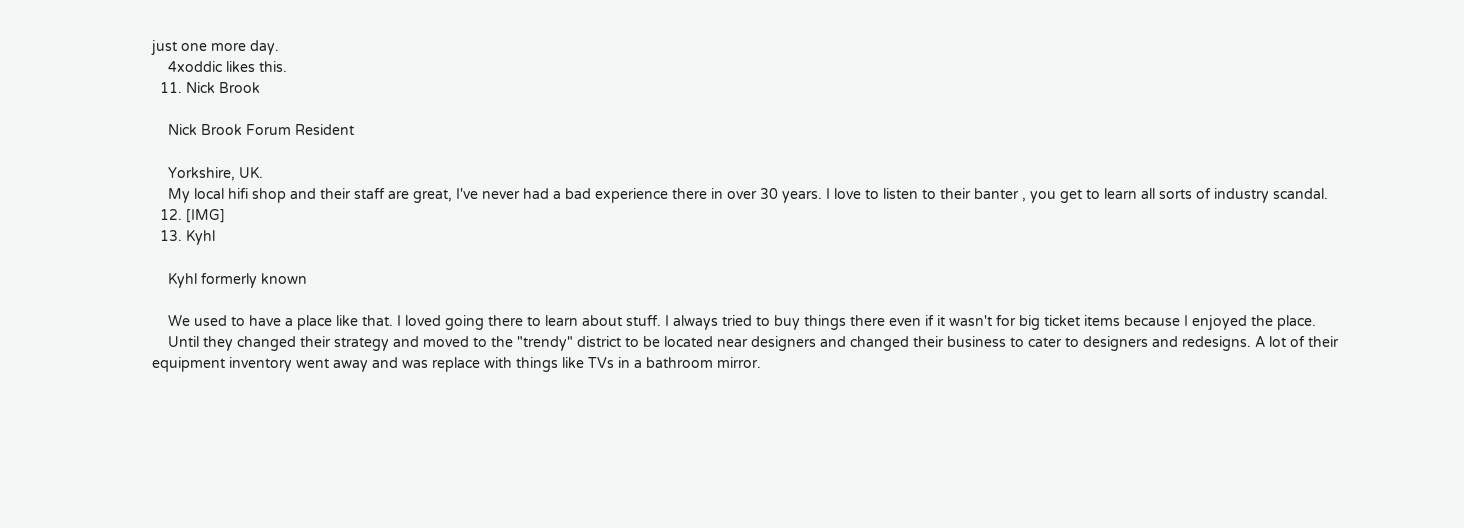just one more day.
    4xoddic likes this.
  11. Nick Brook

    Nick Brook Forum Resident

    Yorkshire, UK.
    My local hifi shop and their staff are great, I've never had a bad experience there in over 30 years. I love to listen to their banter , you get to learn all sorts of industry scandal.
  12. [IMG]
  13. Kyhl

    Kyhl formerly known

    We used to have a place like that. I loved going there to learn about stuff. I always tried to buy things there even if it wasn't for big ticket items because I enjoyed the place.
    Until they changed their strategy and moved to the "trendy" district to be located near designers and changed their business to cater to designers and redesigns. A lot of their equipment inventory went away and was replace with things like TVs in a bathroom mirror.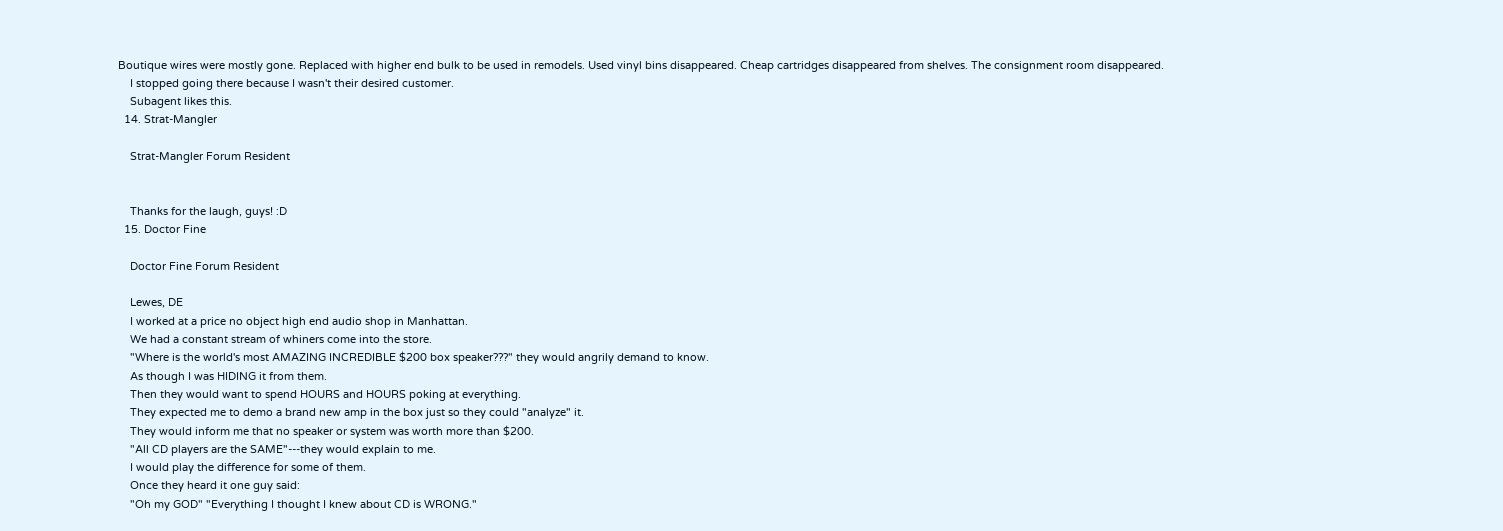Boutique wires were mostly gone. Replaced with higher end bulk to be used in remodels. Used vinyl bins disappeared. Cheap cartridges disappeared from shelves. The consignment room disappeared.
    I stopped going there because I wasn't their desired customer.
    Subagent likes this.
  14. Strat-Mangler

    Strat-Mangler Forum Resident


    Thanks for the laugh, guys! :D
  15. Doctor Fine

    Doctor Fine Forum Resident

    Lewes, DE
    I worked at a price no object high end audio shop in Manhattan.
    We had a constant stream of whiners come into the store.
    "Where is the world's most AMAZING INCREDIBLE $200 box speaker???" they would angrily demand to know.
    As though I was HIDING it from them.
    Then they would want to spend HOURS and HOURS poking at everything.
    They expected me to demo a brand new amp in the box just so they could "analyze" it.
    They would inform me that no speaker or system was worth more than $200.
    "All CD players are the SAME"---they would explain to me.
    I would play the difference for some of them.
    Once they heard it one guy said:
    "Oh my GOD" "Everything I thought I knew about CD is WRONG."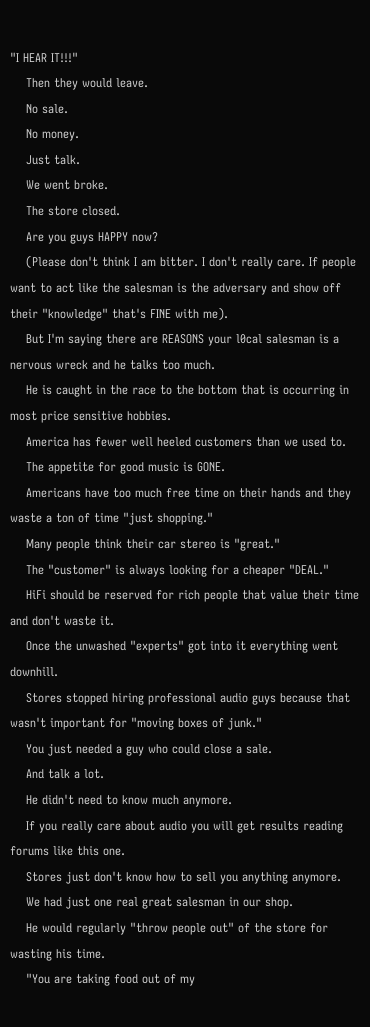"I HEAR IT!!!"
    Then they would leave.
    No sale.
    No money.
    Just talk.
    We went broke.
    The store closed.
    Are you guys HAPPY now?
    (Please don't think I am bitter. I don't really care. If people want to act like the salesman is the adversary and show off their "knowledge" that's FINE with me).
    But I'm saying there are REASONS your l0cal salesman is a nervous wreck and he talks too much.
    He is caught in the race to the bottom that is occurring in most price sensitive hobbies.
    America has fewer well heeled customers than we used to.
    The appetite for good music is GONE.
    Americans have too much free time on their hands and they waste a ton of time "just shopping."
    Many people think their car stereo is "great."
    The "customer" is always looking for a cheaper "DEAL."
    HiFi should be reserved for rich people that value their time and don't waste it.
    Once the unwashed "experts" got into it everything went downhill.
    Stores stopped hiring professional audio guys because that wasn't important for "moving boxes of junk."
    You just needed a guy who could close a sale.
    And talk a lot.
    He didn't need to know much anymore.
    If you really care about audio you will get results reading forums like this one.
    Stores just don't know how to sell you anything anymore.
    We had just one real great salesman in our shop.
    He would regularly "throw people out" of the store for wasting his time.
    "You are taking food out of my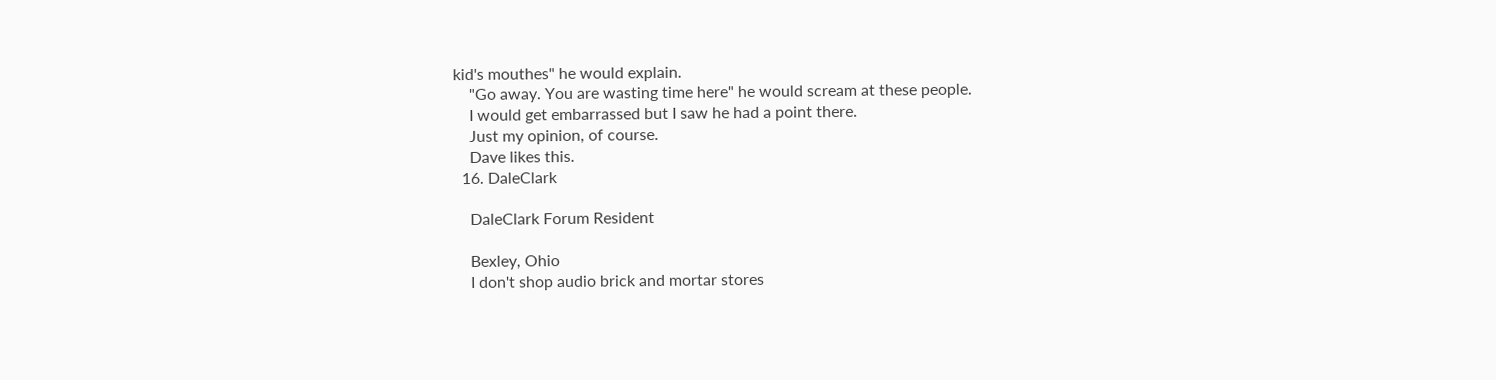kid's mouthes" he would explain.
    "Go away. You are wasting time here" he would scream at these people.
    I would get embarrassed but I saw he had a point there.
    Just my opinion, of course.
    Dave likes this.
  16. DaleClark

    DaleClark Forum Resident

    Bexley, Ohio
    I don't shop audio brick and mortar stores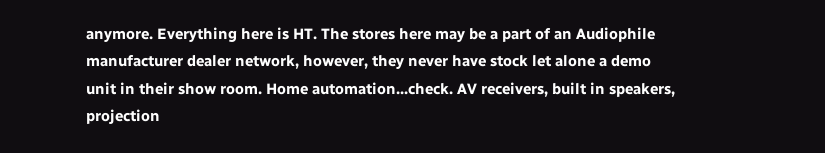anymore. Everything here is HT. The stores here may be a part of an Audiophile manufacturer dealer network, however, they never have stock let alone a demo unit in their show room. Home automation...check. AV receivers, built in speakers, projection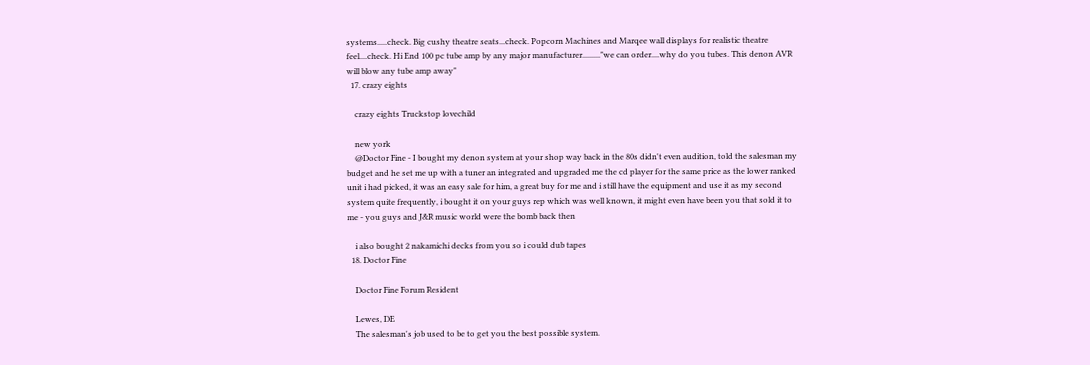systems.....check. Big cushy theatre seats...check. Popcorn Machines and Marqee wall displays for realistic theatre feel....check. Hi End 100 pc tube amp by any major manufacturer........."we can order....why do you tubes. This denon AVR will blow any tube amp away"
  17. crazy eights

    crazy eights Truckstop lovechild

    new york
    @Doctor Fine - I bought my denon system at your shop way back in the 80s didn't even audition, told the salesman my budget and he set me up with a tuner an integrated and upgraded me the cd player for the same price as the lower ranked unit i had picked, it was an easy sale for him, a great buy for me and i still have the equipment and use it as my second system quite frequently, i bought it on your guys rep which was well known, it might even have been you that sold it to me - you guys and J&R music world were the bomb back then

    i also bought 2 nakamichi decks from you so i could dub tapes
  18. Doctor Fine

    Doctor Fine Forum Resident

    Lewes, DE
    The salesman's job used to be to get you the best possible system.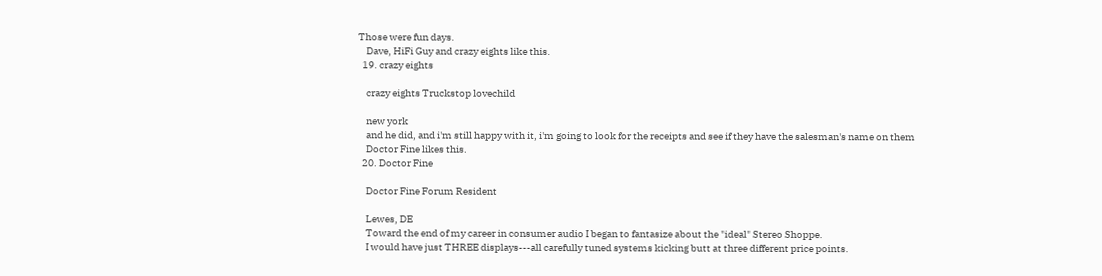Those were fun days.
    Dave, HiFi Guy and crazy eights like this.
  19. crazy eights

    crazy eights Truckstop lovechild

    new york
    and he did, and i'm still happy with it, i'm going to look for the receipts and see if they have the salesman's name on them
    Doctor Fine likes this.
  20. Doctor Fine

    Doctor Fine Forum Resident

    Lewes, DE
    Toward the end of my career in consumer audio I began to fantasize about the "ideal" Stereo Shoppe.
    I would have just THREE displays---all carefully tuned systems kicking butt at three different price points.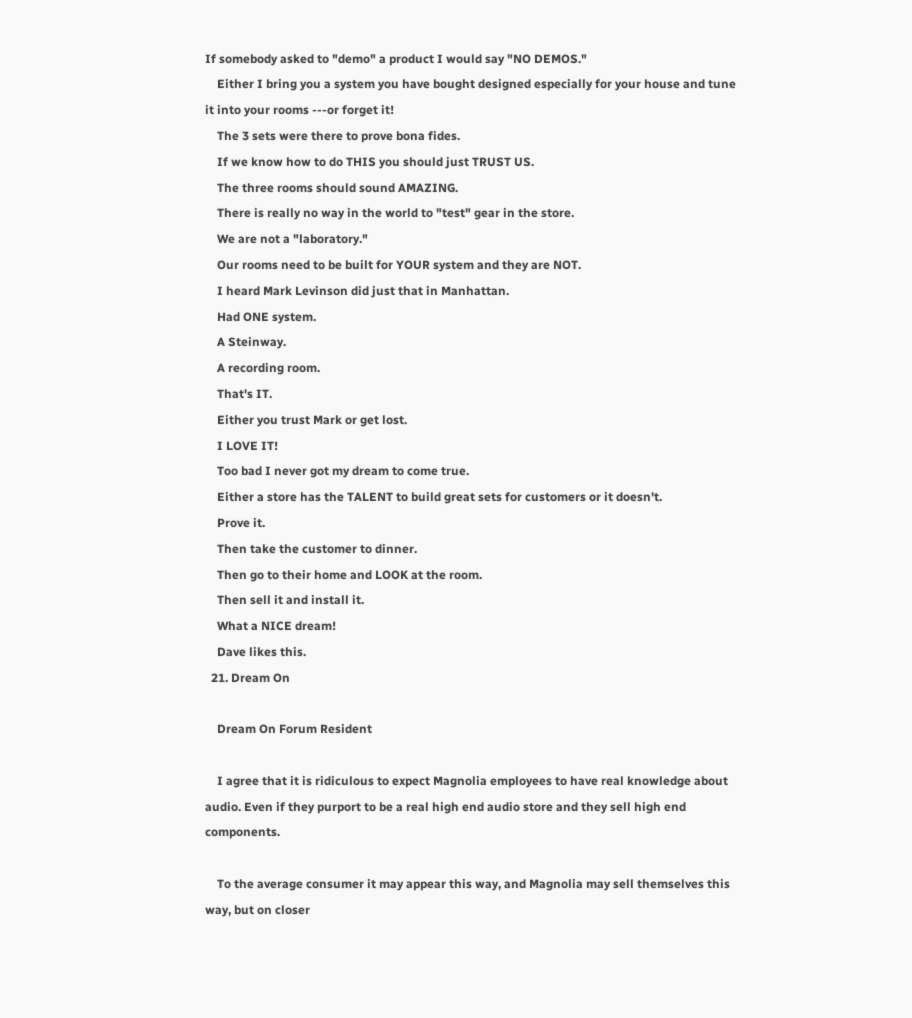If somebody asked to "demo" a product I would say "NO DEMOS."
    Either I bring you a system you have bought designed especially for your house and tune it into your rooms ---or forget it!
    The 3 sets were there to prove bona fides.
    If we know how to do THIS you should just TRUST US.
    The three rooms should sound AMAZING.
    There is really no way in the world to "test" gear in the store.
    We are not a "laboratory."
    Our rooms need to be built for YOUR system and they are NOT.
    I heard Mark Levinson did just that in Manhattan.
    Had ONE system.
    A Steinway.
    A recording room.
    That's IT.
    Either you trust Mark or get lost.
    I LOVE IT!
    Too bad I never got my dream to come true.
    Either a store has the TALENT to build great sets for customers or it doesn't.
    Prove it.
    Then take the customer to dinner.
    Then go to their home and LOOK at the room.
    Then sell it and install it.
    What a NICE dream!
    Dave likes this.
  21. Dream On

    Dream On Forum Resident

    I agree that it is ridiculous to expect Magnolia employees to have real knowledge about audio. Even if they purport to be a real high end audio store and they sell high end components.

    To the average consumer it may appear this way, and Magnolia may sell themselves this way, but on closer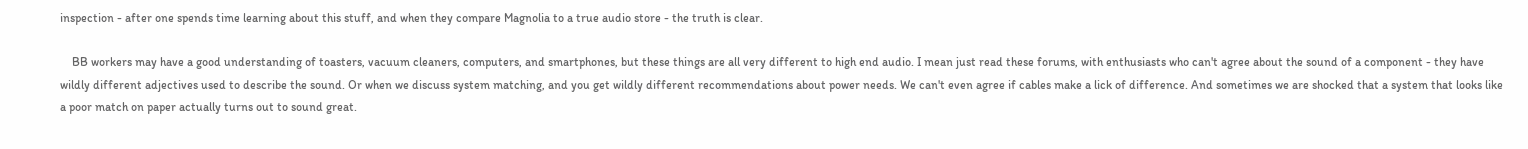inspection - after one spends time learning about this stuff, and when they compare Magnolia to a true audio store - the truth is clear.

    BB workers may have a good understanding of toasters, vacuum cleaners, computers, and smartphones, but these things are all very different to high end audio. I mean just read these forums, with enthusiasts who can't agree about the sound of a component - they have wildly different adjectives used to describe the sound. Or when we discuss system matching, and you get wildly different recommendations about power needs. We can't even agree if cables make a lick of difference. And sometimes we are shocked that a system that looks like a poor match on paper actually turns out to sound great.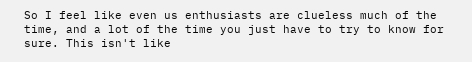So I feel like even us enthusiasts are clueless much of the time, and a lot of the time you just have to try to know for sure. This isn't like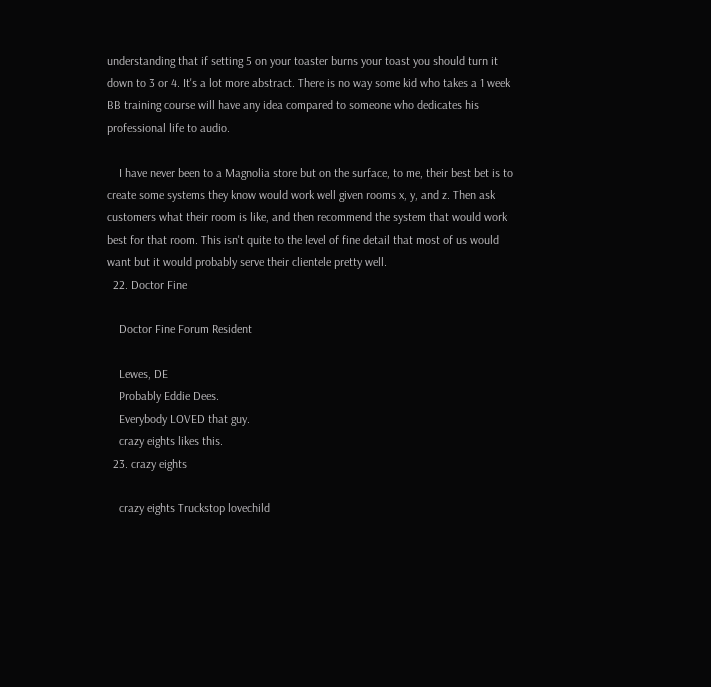understanding that if setting 5 on your toaster burns your toast you should turn it down to 3 or 4. It's a lot more abstract. There is no way some kid who takes a 1 week BB training course will have any idea compared to someone who dedicates his professional life to audio.

    I have never been to a Magnolia store but on the surface, to me, their best bet is to create some systems they know would work well given rooms x, y, and z. Then ask customers what their room is like, and then recommend the system that would work best for that room. This isn't quite to the level of fine detail that most of us would want but it would probably serve their clientele pretty well.
  22. Doctor Fine

    Doctor Fine Forum Resident

    Lewes, DE
    Probably Eddie Dees.
    Everybody LOVED that guy.
    crazy eights likes this.
  23. crazy eights

    crazy eights Truckstop lovechild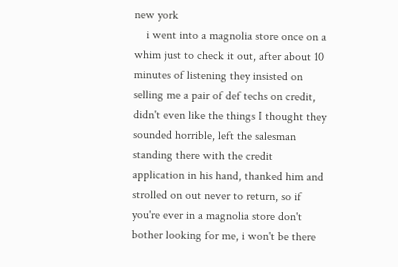new york
    i went into a magnolia store once on a whim just to check it out, after about 10 minutes of listening they insisted on selling me a pair of def techs on credit, didn't even like the things I thought they sounded horrible, left the salesman standing there with the credit application in his hand, thanked him and strolled on out never to return, so if you're ever in a magnolia store don't bother looking for me, i won't be there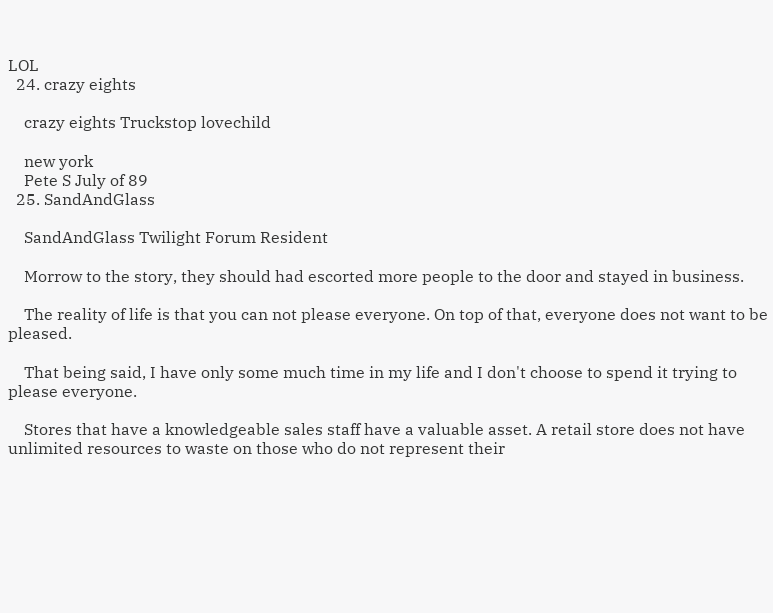LOL
  24. crazy eights

    crazy eights Truckstop lovechild

    new york
    Pete S July of 89
  25. SandAndGlass

    SandAndGlass Twilight Forum Resident

    Morrow to the story, they should had escorted more people to the door and stayed in business.

    The reality of life is that you can not please everyone. On top of that, everyone does not want to be pleased.

    That being said, I have only some much time in my life and I don't choose to spend it trying to please everyone.

    Stores that have a knowledgeable sales staff have a valuable asset. A retail store does not have unlimited resources to waste on those who do not represent their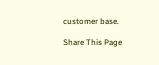customer base.

Share This Page